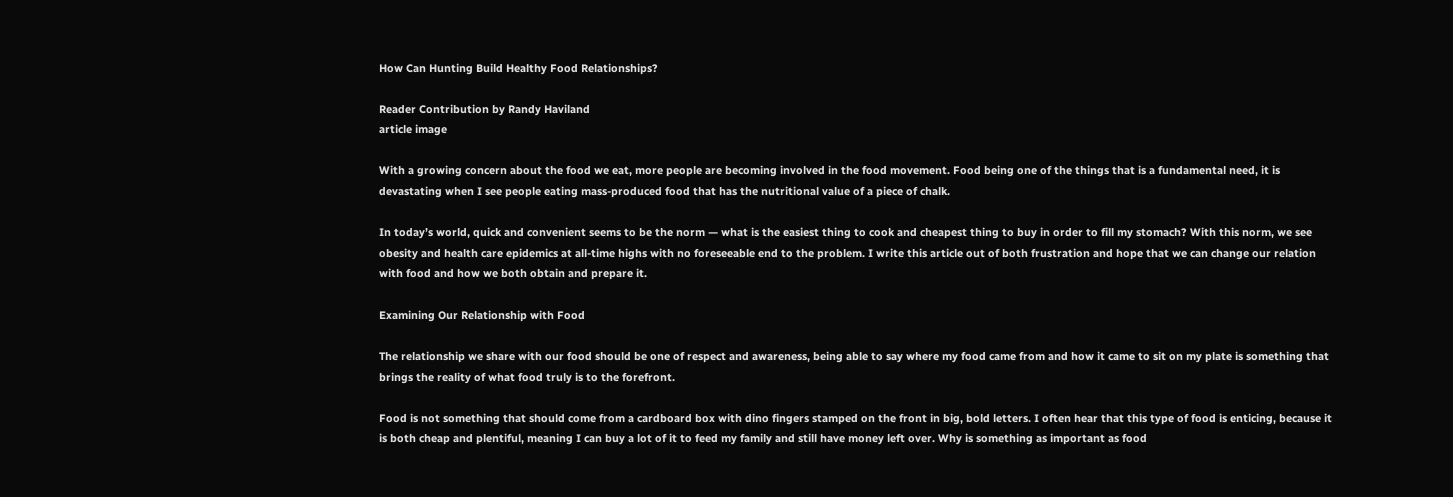How Can Hunting Build Healthy Food Relationships?

Reader Contribution by Randy Haviland
article image

With a growing concern about the food we eat, more people are becoming involved in the food movement. Food being one of the things that is a fundamental need, it is devastating when I see people eating mass-produced food that has the nutritional value of a piece of chalk.

In today’s world, quick and convenient seems to be the norm — what is the easiest thing to cook and cheapest thing to buy in order to fill my stomach? With this norm, we see obesity and health care epidemics at all-time highs with no foreseeable end to the problem. I write this article out of both frustration and hope that we can change our relation with food and how we both obtain and prepare it.

Examining Our Relationship with Food

The relationship we share with our food should be one of respect and awareness, being able to say where my food came from and how it came to sit on my plate is something that brings the reality of what food truly is to the forefront.

Food is not something that should come from a cardboard box with dino fingers stamped on the front in big, bold letters. I often hear that this type of food is enticing, because it is both cheap and plentiful, meaning I can buy a lot of it to feed my family and still have money left over. Why is something as important as food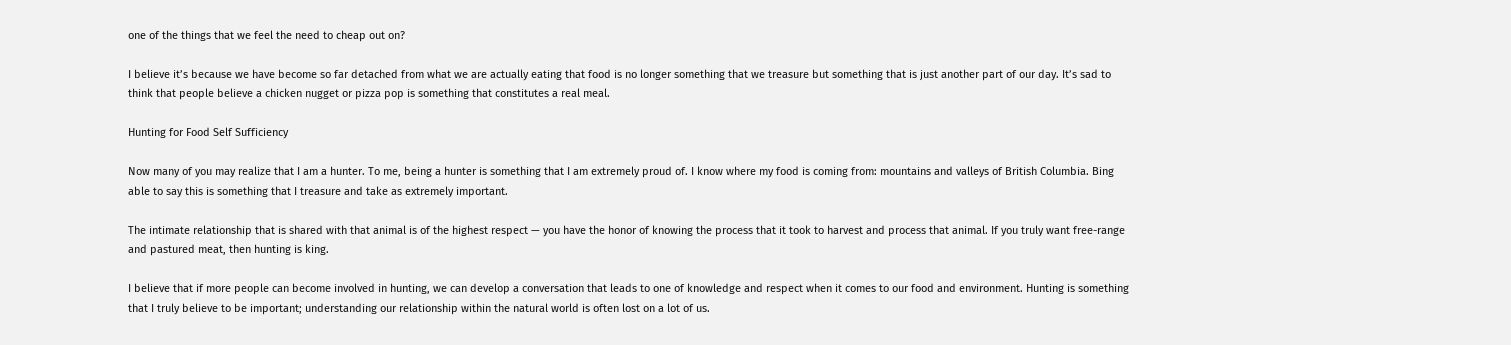one of the things that we feel the need to cheap out on?

I believe it’s because we have become so far detached from what we are actually eating that food is no longer something that we treasure but something that is just another part of our day. It’s sad to think that people believe a chicken nugget or pizza pop is something that constitutes a real meal.

Hunting for Food Self Sufficiency

Now many of you may realize that I am a hunter. To me, being a hunter is something that I am extremely proud of. I know where my food is coming from: mountains and valleys of British Columbia. Bing able to say this is something that I treasure and take as extremely important.

The intimate relationship that is shared with that animal is of the highest respect — you have the honor of knowing the process that it took to harvest and process that animal. If you truly want free-range and pastured meat, then hunting is king.

I believe that if more people can become involved in hunting, we can develop a conversation that leads to one of knowledge and respect when it comes to our food and environment. Hunting is something that I truly believe to be important; understanding our relationship within the natural world is often lost on a lot of us.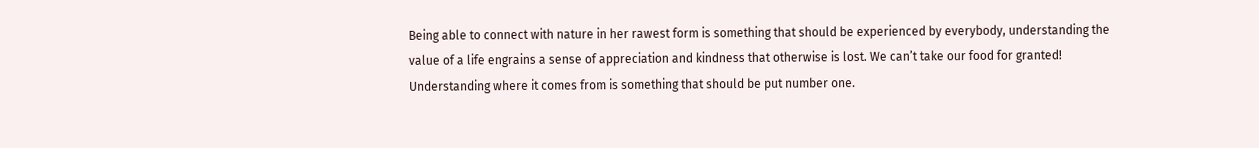Being able to connect with nature in her rawest form is something that should be experienced by everybody, understanding the value of a life engrains a sense of appreciation and kindness that otherwise is lost. We can’t take our food for granted! Understanding where it comes from is something that should be put number one.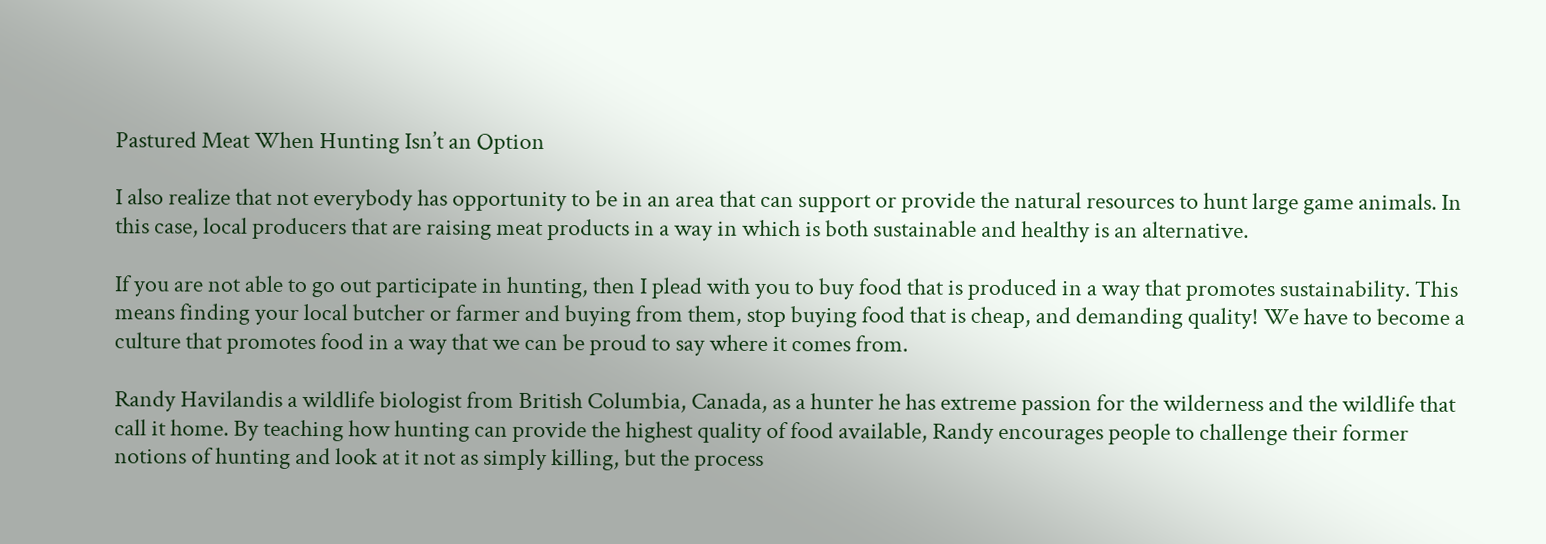Pastured Meat When Hunting Isn’t an Option

I also realize that not everybody has opportunity to be in an area that can support or provide the natural resources to hunt large game animals. In this case, local producers that are raising meat products in a way in which is both sustainable and healthy is an alternative.

If you are not able to go out participate in hunting, then I plead with you to buy food that is produced in a way that promotes sustainability. This means finding your local butcher or farmer and buying from them, stop buying food that is cheap, and demanding quality! We have to become a culture that promotes food in a way that we can be proud to say where it comes from.

Randy Havilandis a wildlife biologist from British Columbia, Canada, as a hunter he has extreme passion for the wilderness and the wildlife that call it home. By teaching how hunting can provide the highest quality of food available, Randy encourages people to challenge their former notions of hunting and look at it not as simply killing, but the process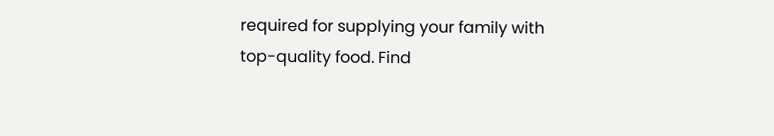required for supplying your family with top-quality food. Find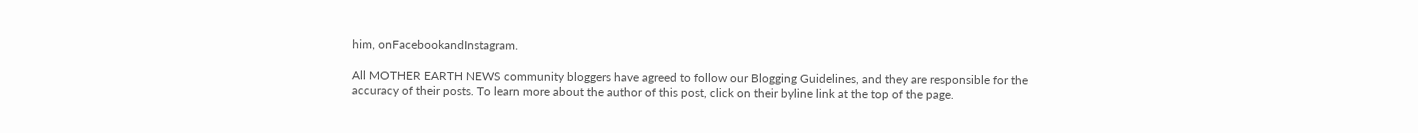him, onFacebookandInstagram.

All MOTHER EARTH NEWS community bloggers have agreed to follow our Blogging Guidelines, and they are responsible for the accuracy of their posts. To learn more about the author of this post, click on their byline link at the top of the page.